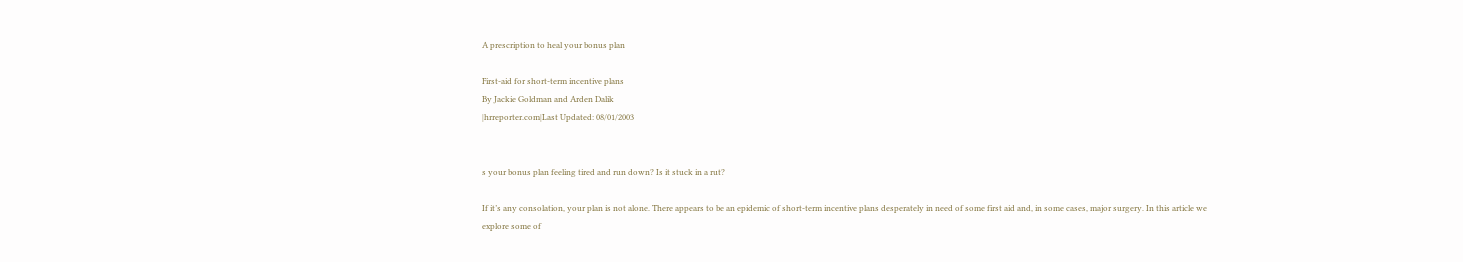A prescription to heal your bonus plan

First-aid for short-term incentive plans
By Jackie Goldman and Arden Dalik
|hrreporter.com|Last Updated: 08/01/2003


s your bonus plan feeling tired and run down? Is it stuck in a rut?

If it’s any consolation, your plan is not alone. There appears to be an epidemic of short-term incentive plans desperately in need of some first aid and, in some cases, major surgery. In this article we explore some of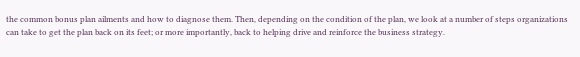the common bonus plan ailments and how to diagnose them. Then, depending on the condition of the plan, we look at a number of steps organizations can take to get the plan back on its feet; or more importantly, back to helping drive and reinforce the business strategy.